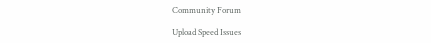Community Forum

Upload Speed Issues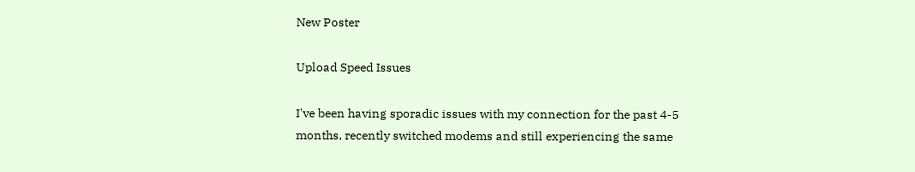New Poster

Upload Speed Issues

I've been having sporadic issues with my connection for the past 4-5 months, recently switched modems and still experiencing the same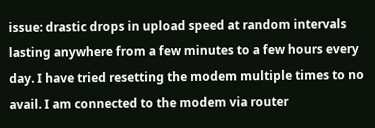issue: drastic drops in upload speed at random intervals lasting anywhere from a few minutes to a few hours every day. I have tried resetting the modem multiple times to no avail. I am connected to the modem via router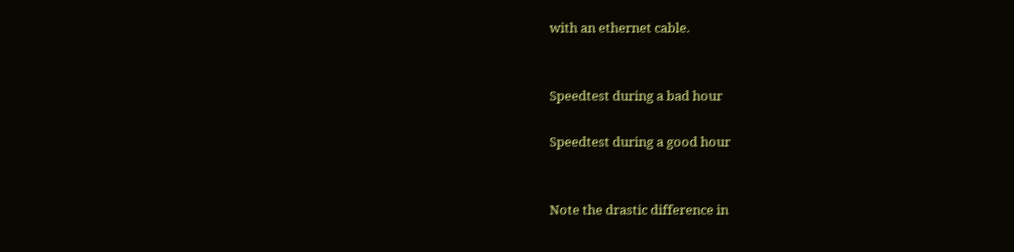with an ethernet cable.


Speedtest during a bad hour

Speedtest during a good hour


Note the drastic difference in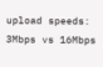upload speeds: 3Mbps vs 16Mbps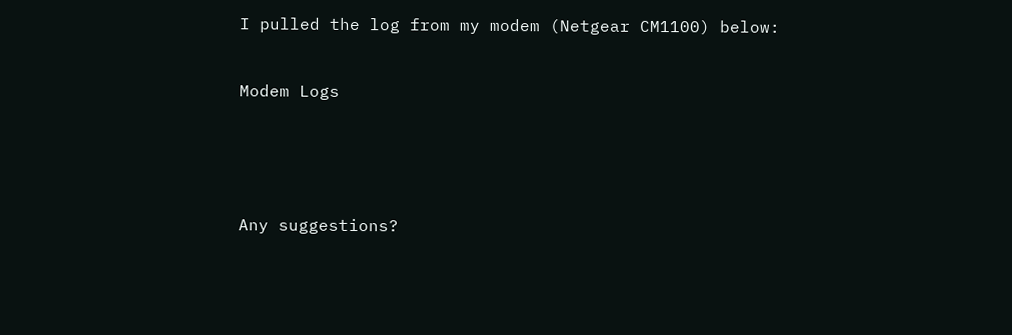I pulled the log from my modem (Netgear CM1100) below:


Modem Logs





Any suggestions?